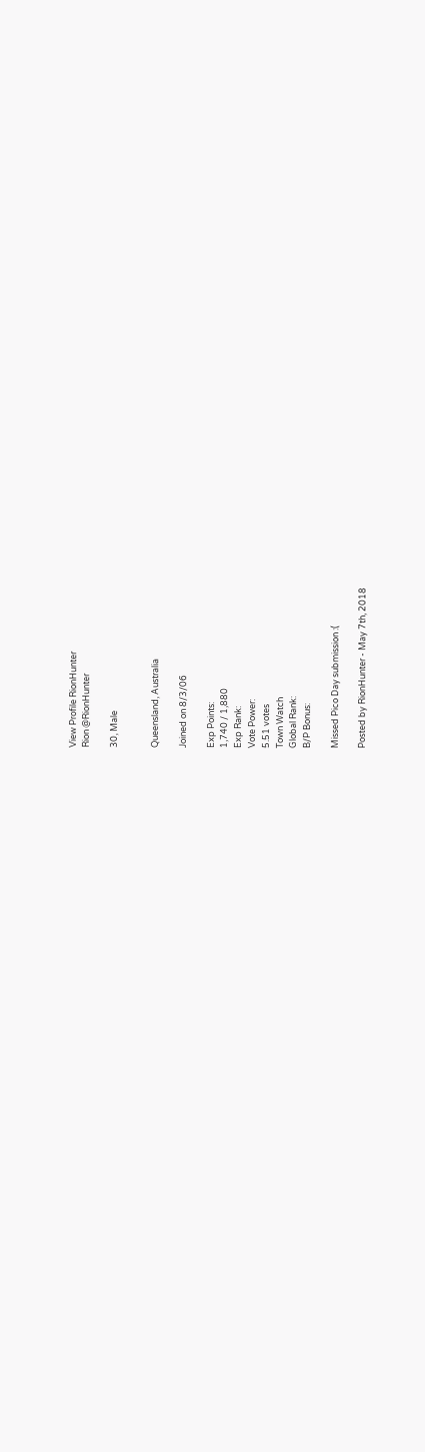View Profile RionHunter
Rion @RionHunter

30, Male


Queensland, Australia

Joined on 8/3/06

Exp Points:
1,740 / 1,880
Exp Rank:
Vote Power:
5.51 votes
Town Watch
Global Rank:
B/P Bonus:

Missed Pico Day submission :(

Posted by RionHunter - May 7th, 2018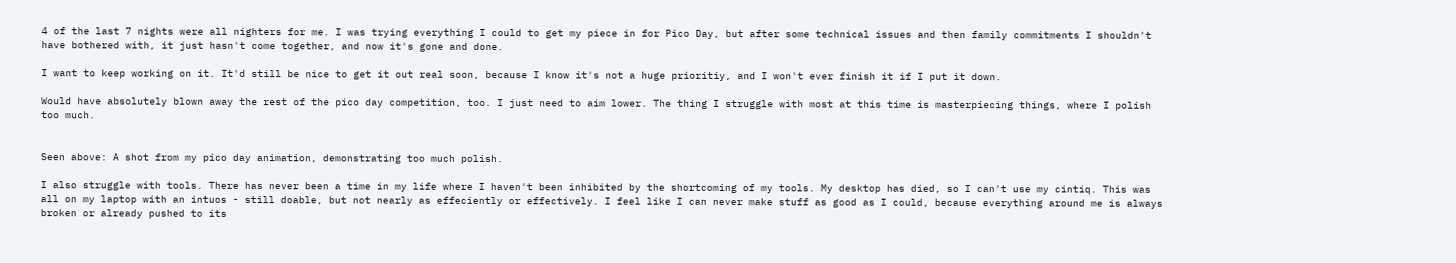4 of the last 7 nights were all nighters for me. I was trying everything I could to get my piece in for Pico Day, but after some technical issues and then family commitments I shouldn't have bothered with, it just hasn't come together, and now it's gone and done.

I want to keep working on it. It'd still be nice to get it out real soon, because I know it's not a huge prioritiy, and I won't ever finish it if I put it down.

Would have absolutely blown away the rest of the pico day competition, too. I just need to aim lower. The thing I struggle with most at this time is masterpiecing things, where I polish too much.


Seen above: A shot from my pico day animation, demonstrating too much polish.

I also struggle with tools. There has never been a time in my life where I haven't been inhibited by the shortcoming of my tools. My desktop has died, so I can't use my cintiq. This was all on my laptop with an intuos - still doable, but not nearly as effeciently or effectively. I feel like I can never make stuff as good as I could, because everything around me is always broken or already pushed to its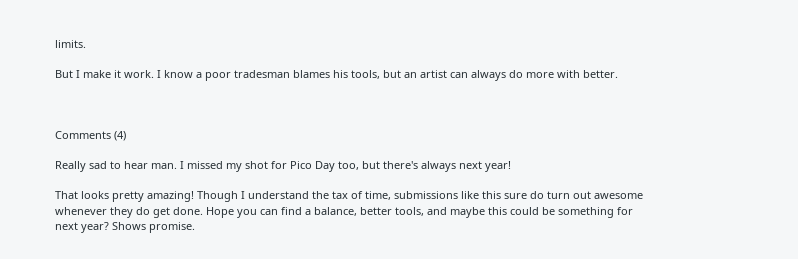limits.

But I make it work. I know a poor tradesman blames his tools, but an artist can always do more with better.



Comments (4)

Really sad to hear man. I missed my shot for Pico Day too, but there's always next year!

That looks pretty amazing! Though I understand the tax of time, submissions like this sure do turn out awesome whenever they do get done. Hope you can find a balance, better tools, and maybe this could be something for next year? Shows promise.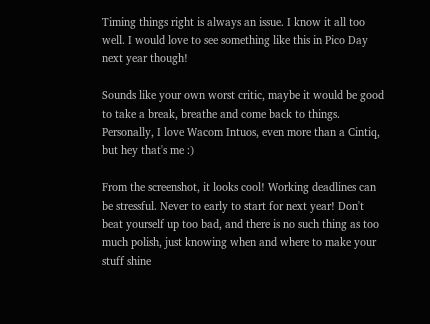Timing things right is always an issue. I know it all too well. I would love to see something like this in Pico Day next year though!

Sounds like your own worst critic, maybe it would be good to take a break, breathe and come back to things. Personally, I love Wacom Intuos, even more than a Cintiq, but hey that's me :)

From the screenshot, it looks cool! Working deadlines can be stressful. Never to early to start for next year! Don't beat yourself up too bad, and there is no such thing as too much polish, just knowing when and where to make your stuff shine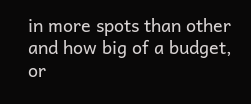in more spots than other and how big of a budget, or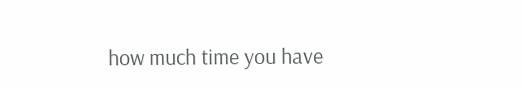how much time you have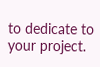to dedicate to your project.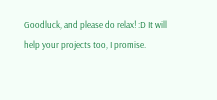Goodluck, and please do relax! :D It will help your projects too, I promise.